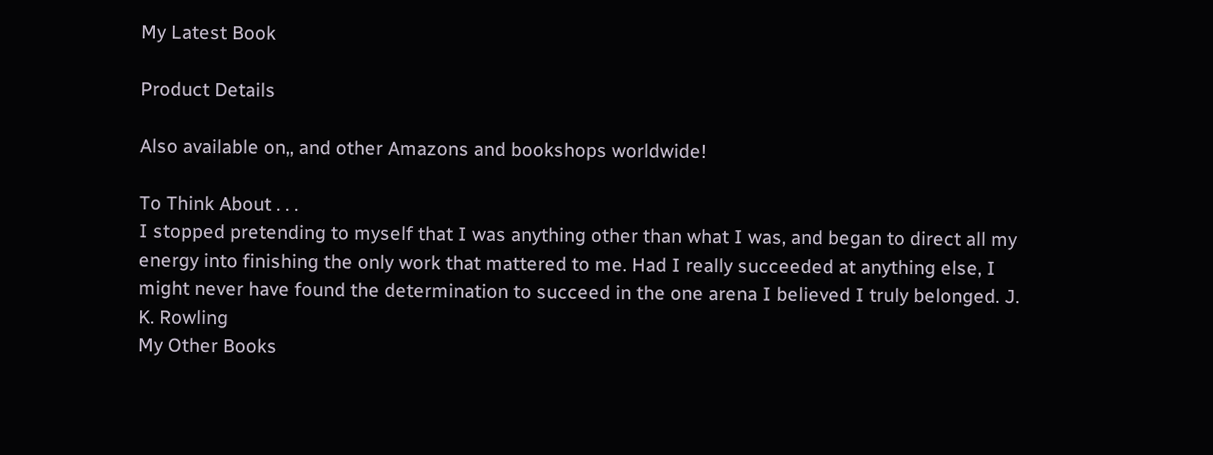My Latest Book

Product Details

Also available on,, and other Amazons and bookshops worldwide!

To Think About . . .
I stopped pretending to myself that I was anything other than what I was, and began to direct all my energy into finishing the only work that mattered to me. Had I really succeeded at anything else, I might never have found the determination to succeed in the one arena I believed I truly belonged. J. K. Rowling
My Other Books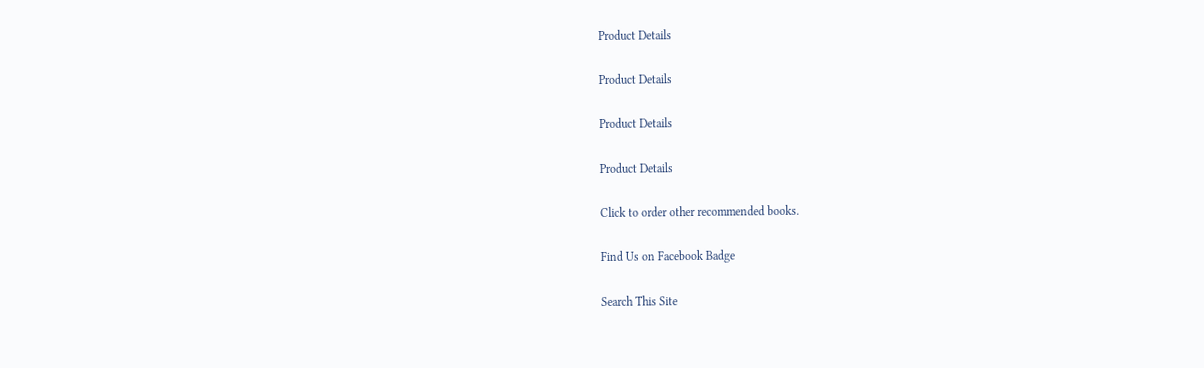Product Details

Product Details

Product Details

Product Details

Click to order other recommended books.

Find Us on Facebook Badge

Search This Site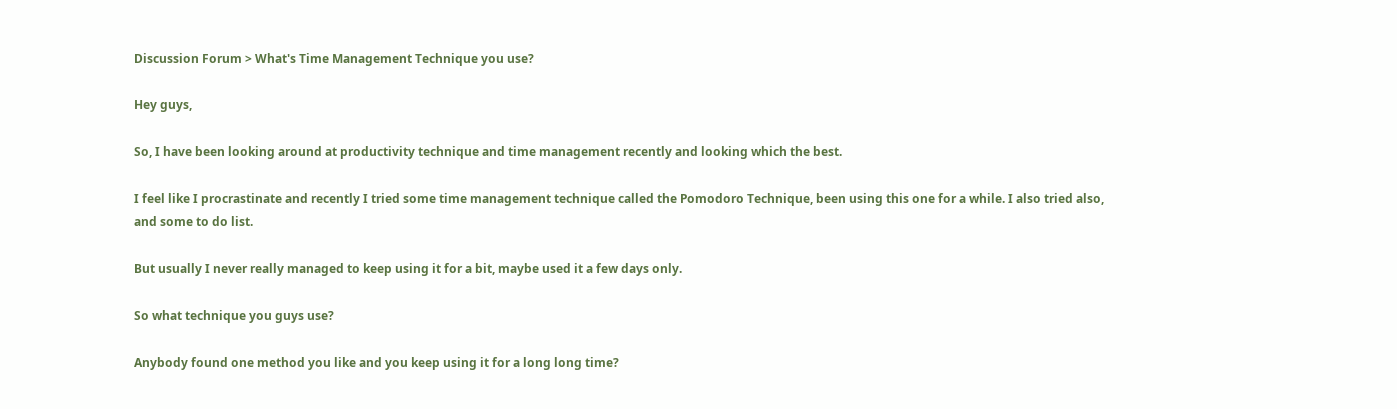Discussion Forum > What's Time Management Technique you use?

Hey guys,

So, I have been looking around at productivity technique and time management recently and looking which the best.

I feel like I procrastinate and recently I tried some time management technique called the Pomodoro Technique, been using this one for a while. I also tried also, and some to do list.

But usually I never really managed to keep using it for a bit, maybe used it a few days only.

So what technique you guys use?

Anybody found one method you like and you keep using it for a long long time?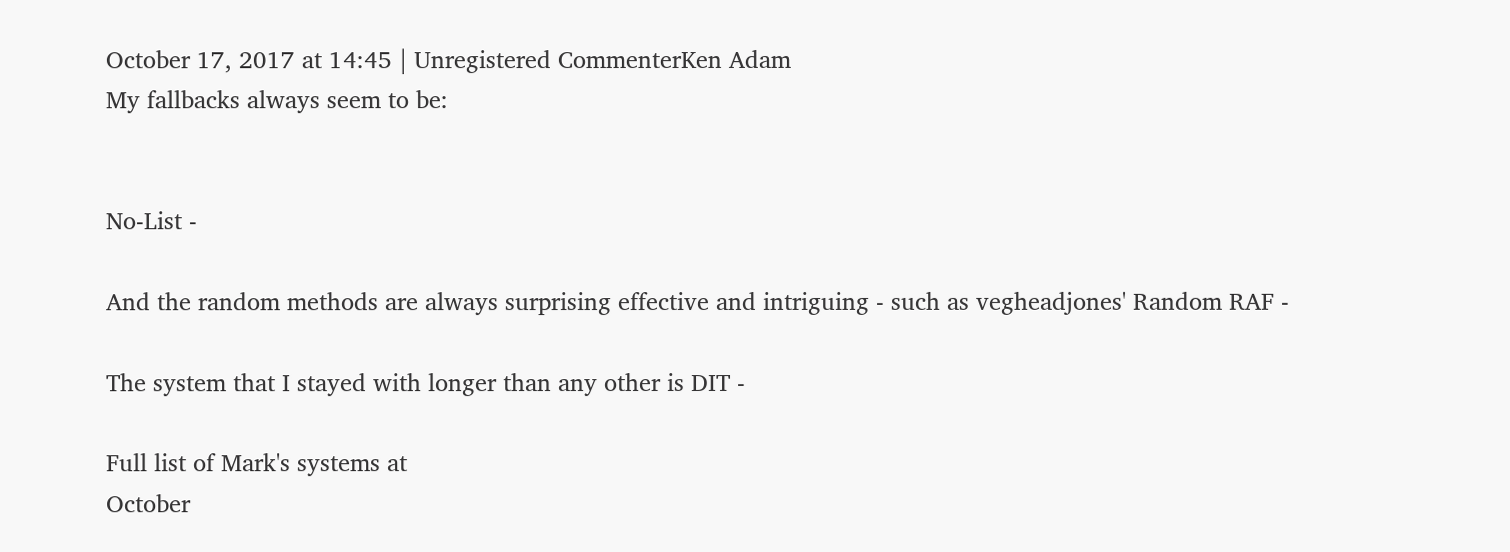October 17, 2017 at 14:45 | Unregistered CommenterKen Adam
My fallbacks always seem to be:


No-List -

And the random methods are always surprising effective and intriguing - such as vegheadjones' Random RAF -

The system that I stayed with longer than any other is DIT -

Full list of Mark's systems at
October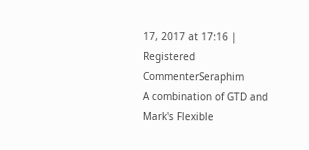17, 2017 at 17:16 | Registered CommenterSeraphim
A combination of GTD and Mark's Flexible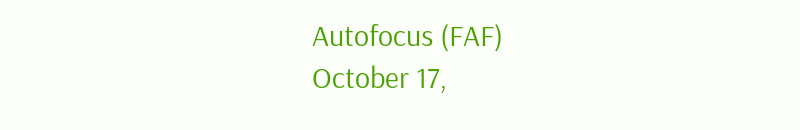Autofocus (FAF)
October 17,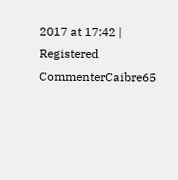2017 at 17:42 | Registered CommenterCaibre65